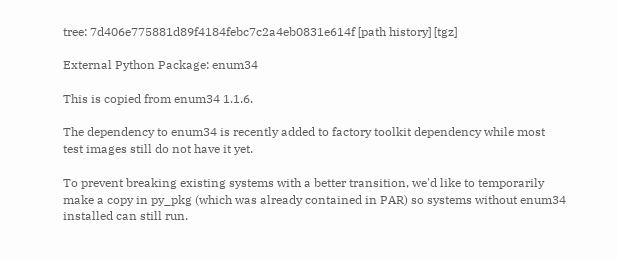tree: 7d406e775881d89f4184febc7c2a4eb0831e614f [path history] [tgz]

External Python Package: enum34

This is copied from enum34 1.1.6.

The dependency to enum34 is recently added to factory toolkit dependency while most test images still do not have it yet.

To prevent breaking existing systems with a better transition, we'd like to temporarily make a copy in py_pkg (which was already contained in PAR) so systems without enum34 installed can still run.